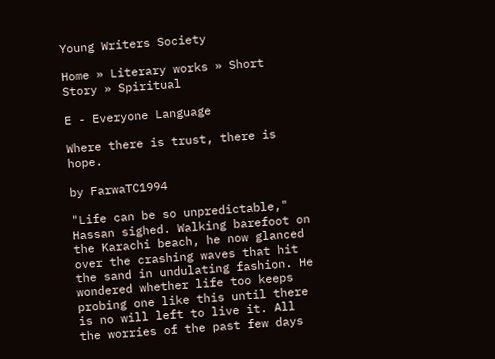Young Writers Society

Home » Literary works » Short Story » Spiritual

E - Everyone Language

Where there is trust, there is hope.

by FarwaTC1994

"Life can be so unpredictable," Hassan sighed. Walking barefoot on the Karachi beach, he now glanced over the crashing waves that hit the sand in undulating fashion. He wondered whether life too keeps probing one like this until there is no will left to live it. All the worries of the past few days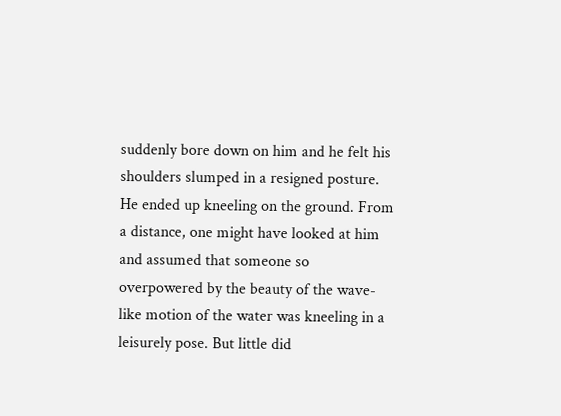suddenly bore down on him and he felt his shoulders slumped in a resigned posture. He ended up kneeling on the ground. From a distance, one might have looked at him and assumed that someone so overpowered by the beauty of the wave-like motion of the water was kneeling in a leisurely pose. But little did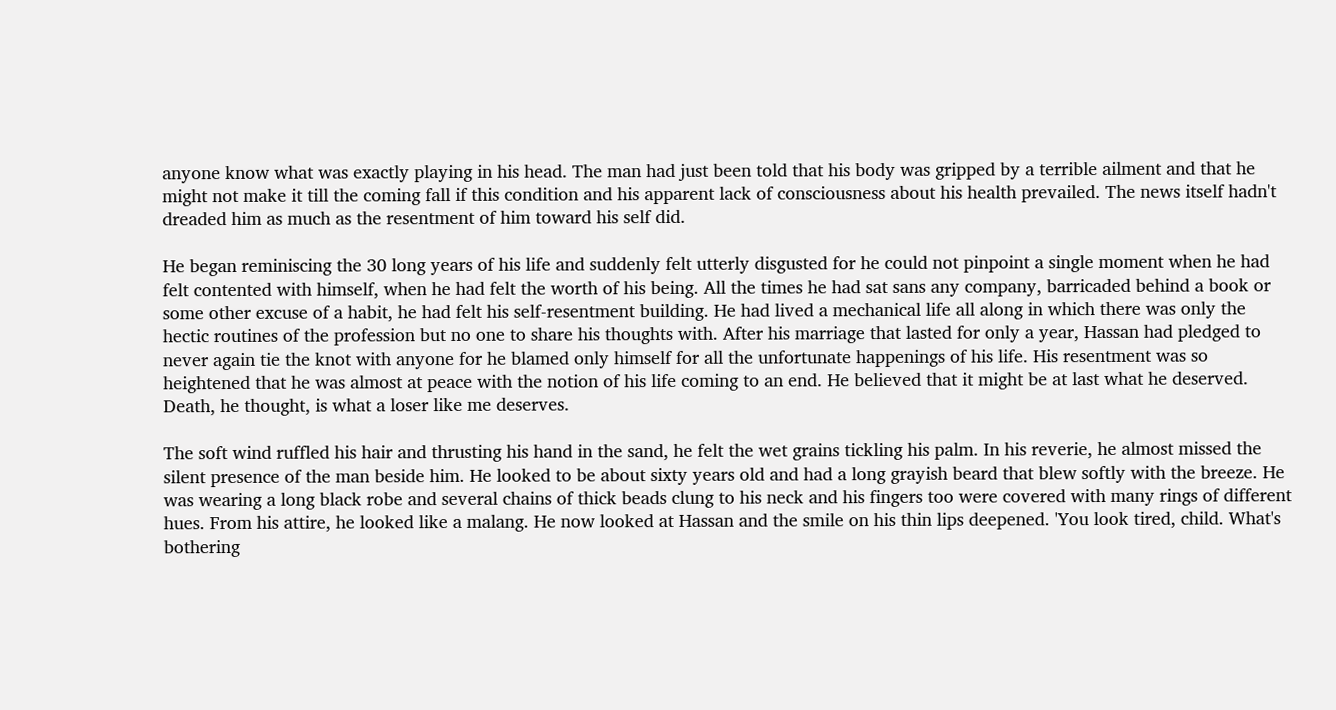anyone know what was exactly playing in his head. The man had just been told that his body was gripped by a terrible ailment and that he might not make it till the coming fall if this condition and his apparent lack of consciousness about his health prevailed. The news itself hadn't dreaded him as much as the resentment of him toward his self did.

He began reminiscing the 30 long years of his life and suddenly felt utterly disgusted for he could not pinpoint a single moment when he had felt contented with himself, when he had felt the worth of his being. All the times he had sat sans any company, barricaded behind a book or some other excuse of a habit, he had felt his self-resentment building. He had lived a mechanical life all along in which there was only the hectic routines of the profession but no one to share his thoughts with. After his marriage that lasted for only a year, Hassan had pledged to never again tie the knot with anyone for he blamed only himself for all the unfortunate happenings of his life. His resentment was so heightened that he was almost at peace with the notion of his life coming to an end. He believed that it might be at last what he deserved. Death, he thought, is what a loser like me deserves.

The soft wind ruffled his hair and thrusting his hand in the sand, he felt the wet grains tickling his palm. In his reverie, he almost missed the silent presence of the man beside him. He looked to be about sixty years old and had a long grayish beard that blew softly with the breeze. He was wearing a long black robe and several chains of thick beads clung to his neck and his fingers too were covered with many rings of different hues. From his attire, he looked like a malang. He now looked at Hassan and the smile on his thin lips deepened. 'You look tired, child. What's bothering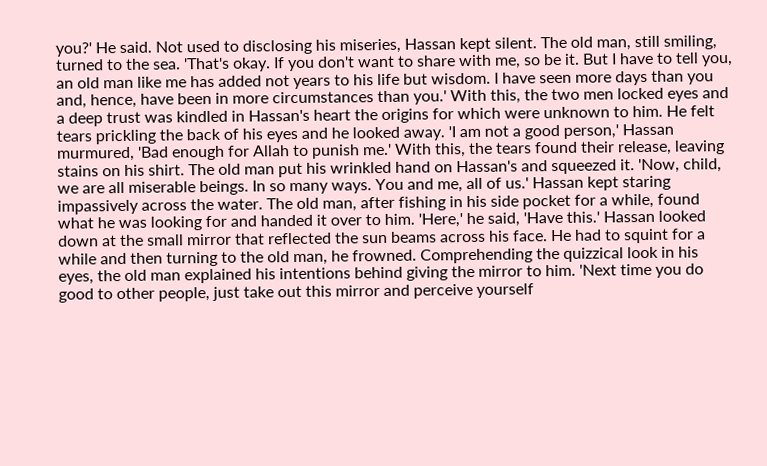you?' He said. Not used to disclosing his miseries, Hassan kept silent. The old man, still smiling, turned to the sea. 'That's okay. If you don't want to share with me, so be it. But I have to tell you, an old man like me has added not years to his life but wisdom. I have seen more days than you and, hence, have been in more circumstances than you.' With this, the two men locked eyes and a deep trust was kindled in Hassan's heart the origins for which were unknown to him. He felt tears prickling the back of his eyes and he looked away. 'I am not a good person,' Hassan murmured, 'Bad enough for Allah to punish me.' With this, the tears found their release, leaving stains on his shirt. The old man put his wrinkled hand on Hassan's and squeezed it. 'Now, child, we are all miserable beings. In so many ways. You and me, all of us.' Hassan kept staring impassively across the water. The old man, after fishing in his side pocket for a while, found what he was looking for and handed it over to him. 'Here,' he said, 'Have this.' Hassan looked down at the small mirror that reflected the sun beams across his face. He had to squint for a while and then turning to the old man, he frowned. Comprehending the quizzical look in his eyes, the old man explained his intentions behind giving the mirror to him. 'Next time you do good to other people, just take out this mirror and perceive yourself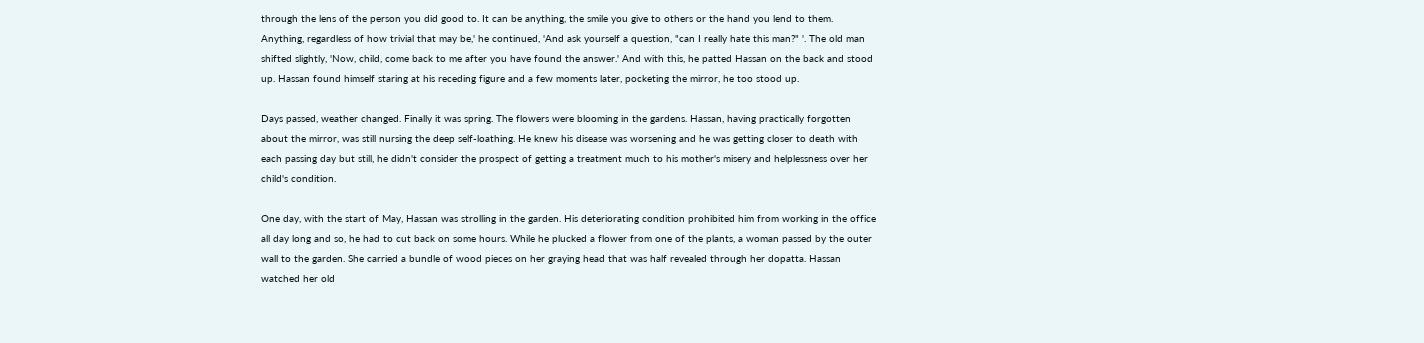through the lens of the person you did good to. It can be anything, the smile you give to others or the hand you lend to them. Anything, regardless of how trivial that may be,' he continued, 'And ask yourself a question, "can I really hate this man?" '. The old man shifted slightly, 'Now, child, come back to me after you have found the answer.' And with this, he patted Hassan on the back and stood up. Hassan found himself staring at his receding figure and a few moments later, pocketing the mirror, he too stood up.

Days passed, weather changed. Finally it was spring. The flowers were blooming in the gardens. Hassan, having practically forgotten about the mirror, was still nursing the deep self-loathing. He knew his disease was worsening and he was getting closer to death with each passing day but still, he didn't consider the prospect of getting a treatment much to his mother's misery and helplessness over her child's condition.

One day, with the start of May, Hassan was strolling in the garden. His deteriorating condition prohibited him from working in the office all day long and so, he had to cut back on some hours. While he plucked a flower from one of the plants, a woman passed by the outer wall to the garden. She carried a bundle of wood pieces on her graying head that was half revealed through her dopatta. Hassan watched her old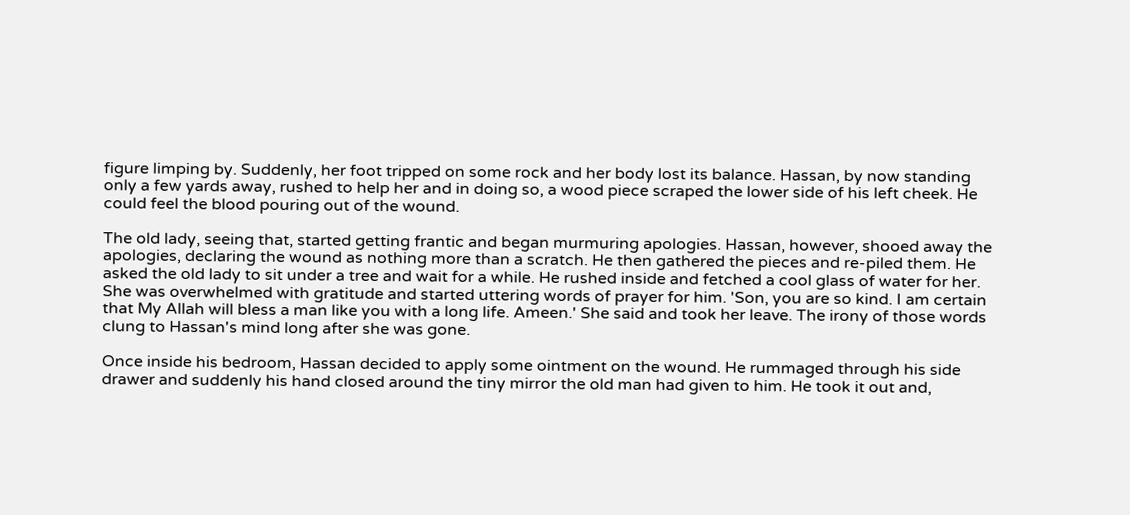figure limping by. Suddenly, her foot tripped on some rock and her body lost its balance. Hassan, by now standing only a few yards away, rushed to help her and in doing so, a wood piece scraped the lower side of his left cheek. He could feel the blood pouring out of the wound.

The old lady, seeing that, started getting frantic and began murmuring apologies. Hassan, however, shooed away the apologies, declaring the wound as nothing more than a scratch. He then gathered the pieces and re-piled them. He asked the old lady to sit under a tree and wait for a while. He rushed inside and fetched a cool glass of water for her. She was overwhelmed with gratitude and started uttering words of prayer for him. 'Son, you are so kind. I am certain that My Allah will bless a man like you with a long life. Ameen.' She said and took her leave. The irony of those words clung to Hassan's mind long after she was gone.

Once inside his bedroom, Hassan decided to apply some ointment on the wound. He rummaged through his side drawer and suddenly his hand closed around the tiny mirror the old man had given to him. He took it out and,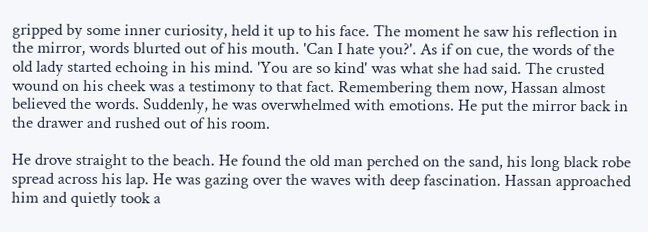gripped by some inner curiosity, held it up to his face. The moment he saw his reflection in the mirror, words blurted out of his mouth. 'Can I hate you?'. As if on cue, the words of the old lady started echoing in his mind. 'You are so kind' was what she had said. The crusted wound on his cheek was a testimony to that fact. Remembering them now, Hassan almost believed the words. Suddenly, he was overwhelmed with emotions. He put the mirror back in the drawer and rushed out of his room.

He drove straight to the beach. He found the old man perched on the sand, his long black robe spread across his lap. He was gazing over the waves with deep fascination. Hassan approached him and quietly took a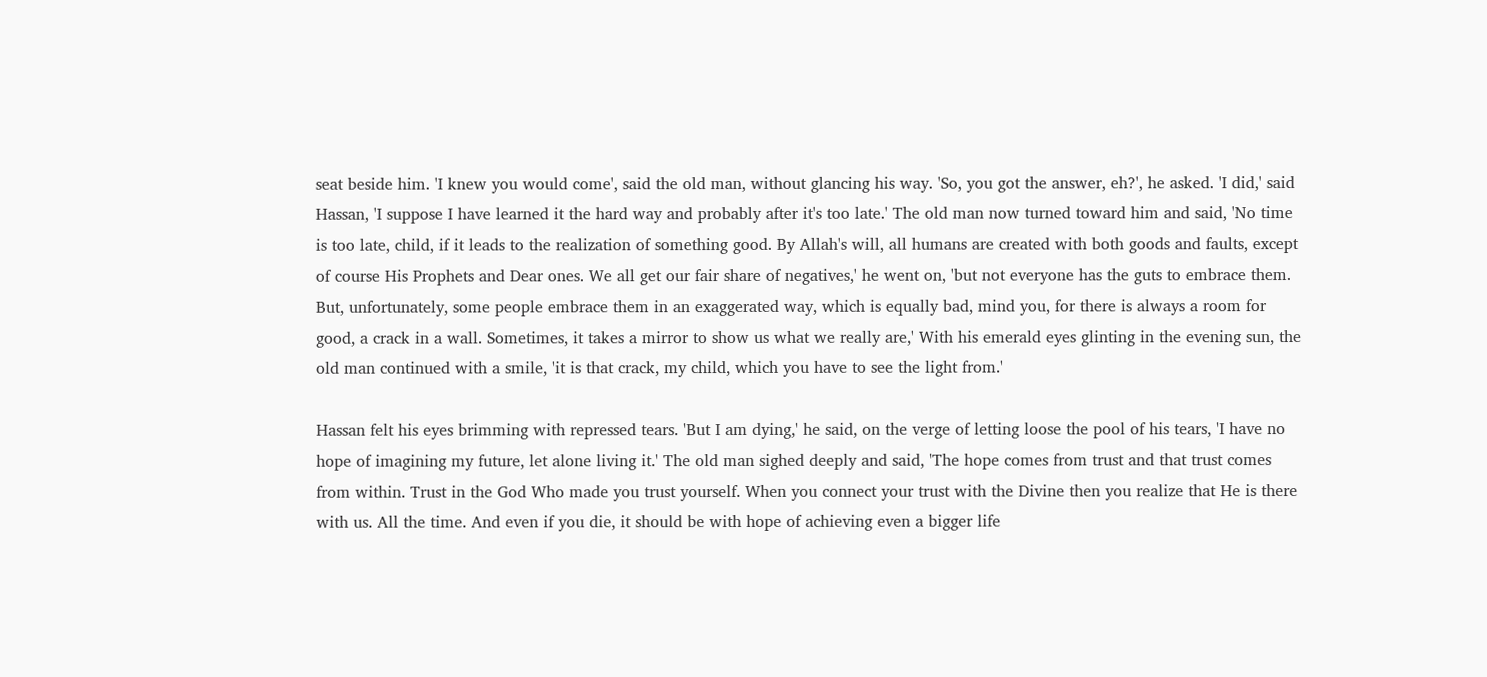seat beside him. 'I knew you would come', said the old man, without glancing his way. 'So, you got the answer, eh?', he asked. 'I did,' said Hassan, 'I suppose I have learned it the hard way and probably after it's too late.' The old man now turned toward him and said, 'No time is too late, child, if it leads to the realization of something good. By Allah's will, all humans are created with both goods and faults, except of course His Prophets and Dear ones. We all get our fair share of negatives,' he went on, 'but not everyone has the guts to embrace them. But, unfortunately, some people embrace them in an exaggerated way, which is equally bad, mind you, for there is always a room for good, a crack in a wall. Sometimes, it takes a mirror to show us what we really are,' With his emerald eyes glinting in the evening sun, the old man continued with a smile, 'it is that crack, my child, which you have to see the light from.'

Hassan felt his eyes brimming with repressed tears. 'But I am dying,' he said, on the verge of letting loose the pool of his tears, 'I have no hope of imagining my future, let alone living it.' The old man sighed deeply and said, 'The hope comes from trust and that trust comes from within. Trust in the God Who made you trust yourself. When you connect your trust with the Divine then you realize that He is there with us. All the time. And even if you die, it should be with hope of achieving even a bigger life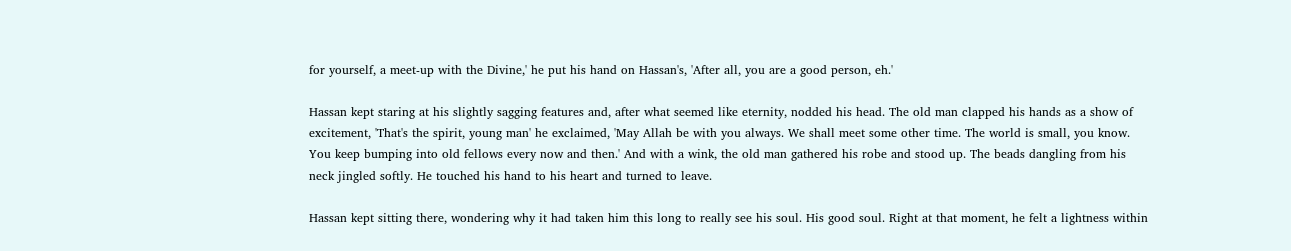for yourself, a meet-up with the Divine,' he put his hand on Hassan's, 'After all, you are a good person, eh.'

Hassan kept staring at his slightly sagging features and, after what seemed like eternity, nodded his head. The old man clapped his hands as a show of excitement, 'That's the spirit, young man' he exclaimed, 'May Allah be with you always. We shall meet some other time. The world is small, you know. You keep bumping into old fellows every now and then.' And with a wink, the old man gathered his robe and stood up. The beads dangling from his neck jingled softly. He touched his hand to his heart and turned to leave.

Hassan kept sitting there, wondering why it had taken him this long to really see his soul. His good soul. Right at that moment, he felt a lightness within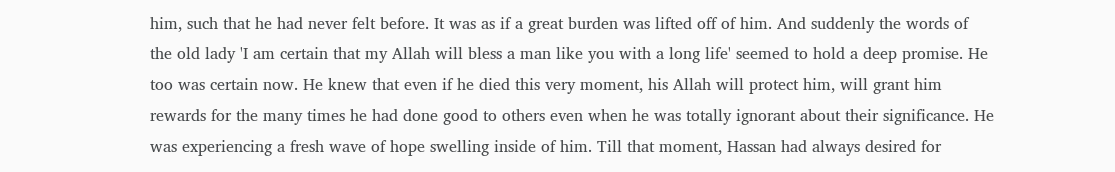him, such that he had never felt before. It was as if a great burden was lifted off of him. And suddenly the words of the old lady 'I am certain that my Allah will bless a man like you with a long life' seemed to hold a deep promise. He too was certain now. He knew that even if he died this very moment, his Allah will protect him, will grant him rewards for the many times he had done good to others even when he was totally ignorant about their significance. He was experiencing a fresh wave of hope swelling inside of him. Till that moment, Hassan had always desired for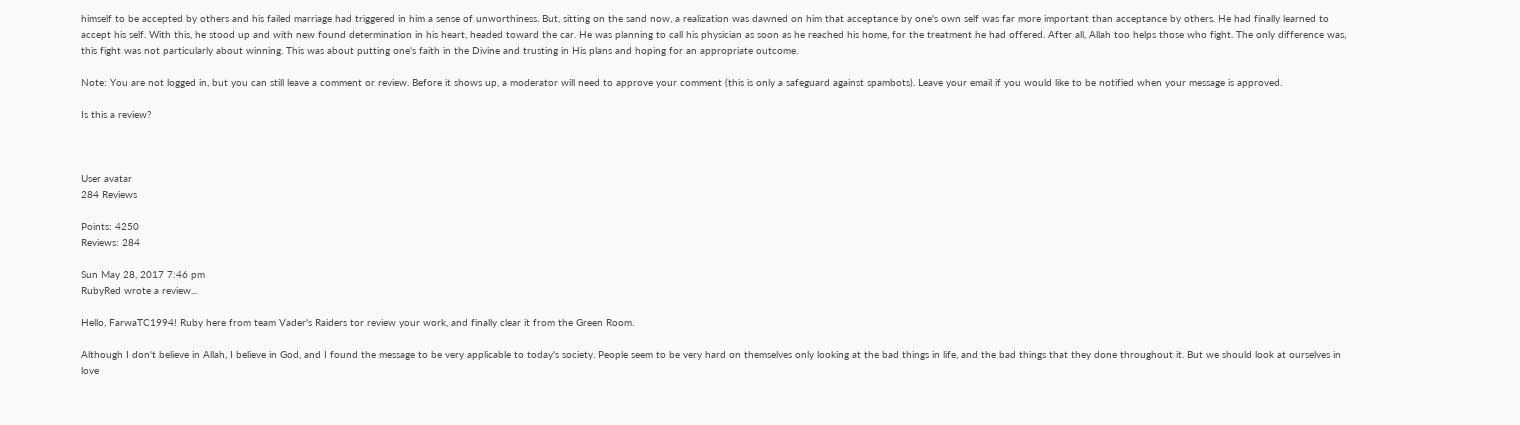himself to be accepted by others and his failed marriage had triggered in him a sense of unworthiness. But, sitting on the sand now, a realization was dawned on him that acceptance by one's own self was far more important than acceptance by others. He had finally learned to accept his self. With this, he stood up and with new found determination in his heart, headed toward the car. He was planning to call his physician as soon as he reached his home, for the treatment he had offered. After all, Allah too helps those who fight. The only difference was, this fight was not particularly about winning. This was about putting one's faith in the Divine and trusting in His plans and hoping for an appropriate outcome.

Note: You are not logged in, but you can still leave a comment or review. Before it shows up, a moderator will need to approve your comment (this is only a safeguard against spambots). Leave your email if you would like to be notified when your message is approved.

Is this a review?



User avatar
284 Reviews

Points: 4250
Reviews: 284

Sun May 28, 2017 7:46 pm
RubyRed wrote a review...

Hello, FarwaTC1994! Ruby here from team Vader's Raiders tor review your work, and finally clear it from the Green Room.

Although I don't believe in Allah, I believe in God, and I found the message to be very applicable to today's society. People seem to be very hard on themselves only looking at the bad things in life, and the bad things that they done throughout it. But we should look at ourselves in love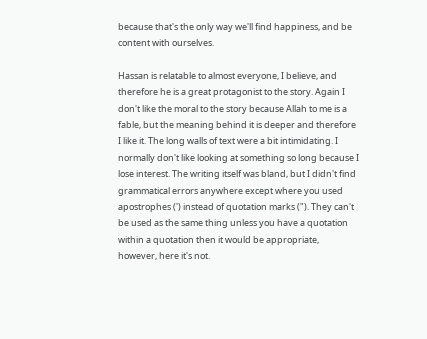because that's the only way we'll find happiness, and be content with ourselves.

Hassan is relatable to almost everyone, I believe, and therefore he is a great protagonist to the story. Again I don't like the moral to the story because Allah to me is a fable, but the meaning behind it is deeper and therefore I like it. The long walls of text were a bit intimidating. I normally don't like looking at something so long because I lose interest. The writing itself was bland, but I didn't find grammatical errors anywhere except where you used apostrophes (') instead of quotation marks ("). They can't be used as the same thing unless you have a quotation within a quotation then it would be appropriate, however, here it's not.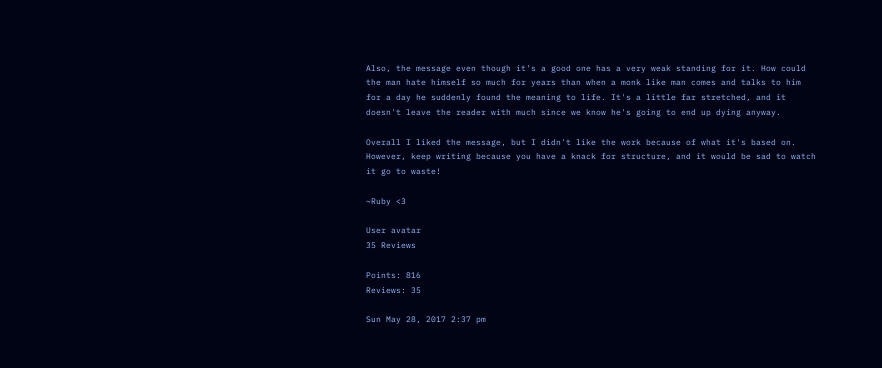Also, the message even though it's a good one has a very weak standing for it. How could the man hate himself so much for years than when a monk like man comes and talks to him for a day he suddenly found the meaning to life. It's a little far stretched, and it doesn't leave the reader with much since we know he's going to end up dying anyway.

Overall I liked the message, but I didn't like the work because of what it's based on. However, keep writing because you have a knack for structure, and it would be sad to watch it go to waste!

~Ruby <3

User avatar
35 Reviews

Points: 816
Reviews: 35

Sun May 28, 2017 2:37 pm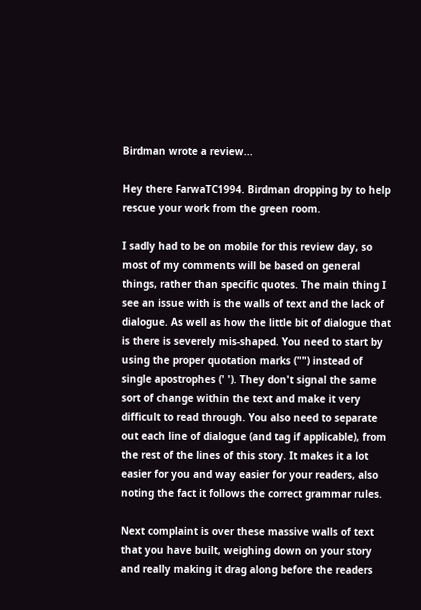Birdman wrote a review...

Hey there FarwaTC1994. Birdman dropping by to help rescue your work from the green room.

I sadly had to be on mobile for this review day, so most of my comments will be based on general things, rather than specific quotes. The main thing I see an issue with is the walls of text and the lack of dialogue. As well as how the little bit of dialogue that is there is severely mis-shaped. You need to start by using the proper quotation marks ("") instead of single apostrophes (' '). They don't signal the same sort of change within the text and make it very difficult to read through. You also need to separate out each line of dialogue (and tag if applicable), from the rest of the lines of this story. It makes it a lot easier for you and way easier for your readers, also noting the fact it follows the correct grammar rules.

Next complaint is over these massive walls of text that you have built, weighing down on your story and really making it drag along before the readers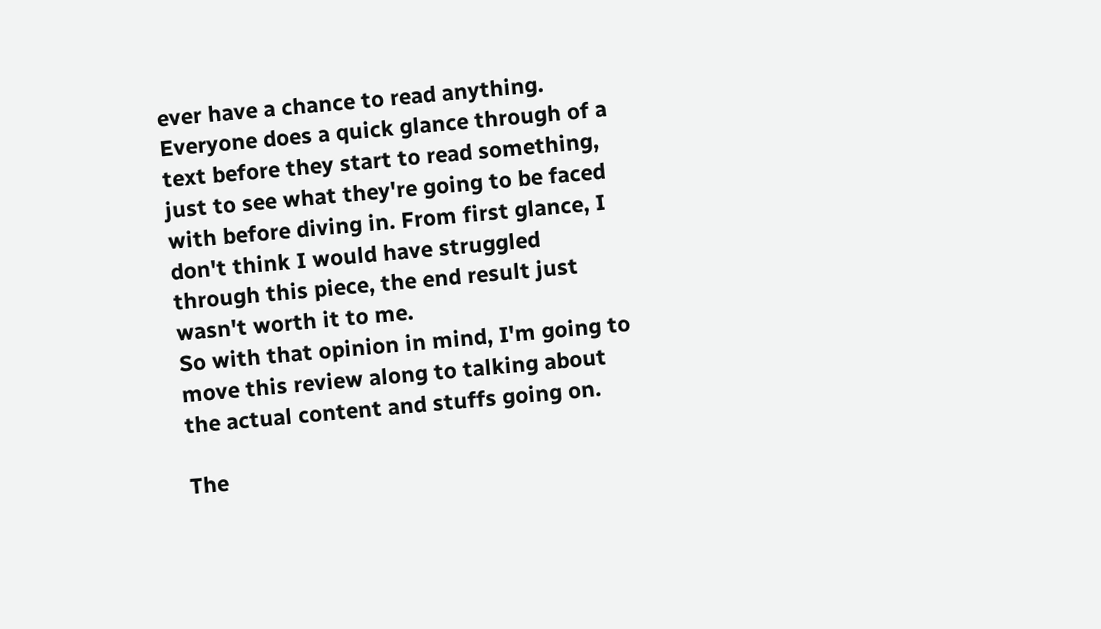ever have a chance to read anything. Everyone does a quick glance through of a text before they start to read something, just to see what they're going to be faced with before diving in. From first glance, I don't think I would have struggled through this piece, the end result just wasn't worth it to me.
So with that opinion in mind, I'm going to move this review along to talking about the actual content and stuffs going on.

The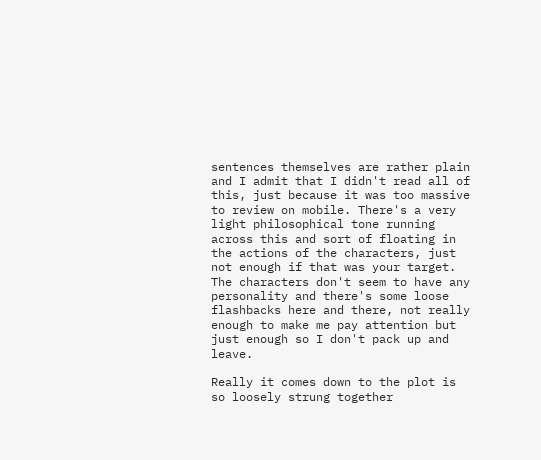sentences themselves are rather plain and I admit that I didn't read all of this, just because it was too massive to review on mobile. There's a very light philosophical tone running across this and sort of floating in the actions of the characters, just not enough if that was your target. The characters don't seem to have any personality and there's some loose flashbacks here and there, not really enough to make me pay attention but just enough so I don't pack up and leave.

Really it comes down to the plot is so loosely strung together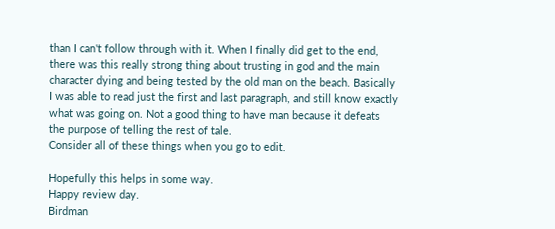than I can't follow through with it. When I finally did get to the end, there was this really strong thing about trusting in god and the main character dying and being tested by the old man on the beach. Basically I was able to read just the first and last paragraph, and still know exactly what was going on. Not a good thing to have man because it defeats the purpose of telling the rest of tale.
Consider all of these things when you go to edit.

Hopefully this helps in some way.
Happy review day.
Birdman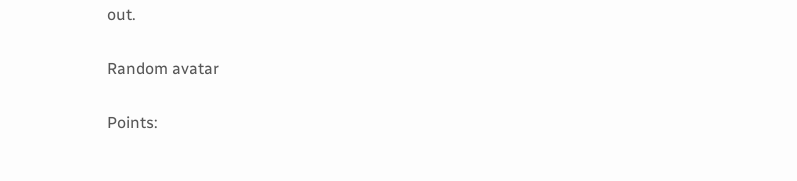out.

Random avatar

Points: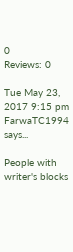0
Reviews: 0

Tue May 23, 2017 9:15 pm
FarwaTC1994 says...

People with writer's blocks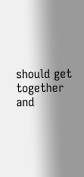should get together and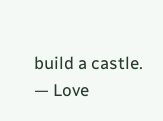build a castle.
— Love